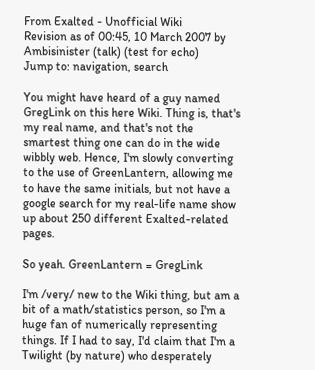From Exalted - Unofficial Wiki
Revision as of 00:45, 10 March 2007 by Ambisinister (talk) (test for echo)
Jump to: navigation, search

You might have heard of a guy named GregLink on this here Wiki. Thing is, that's my real name, and that's not the smartest thing one can do in the wide wibbly web. Hence, I'm slowly converting to the use of GreenLantern, allowing me to have the same initials, but not have a google search for my real-life name show up about 250 different Exalted-related pages.

So yeah. GreenLantern = GregLink

I'm /very/ new to the Wiki thing, but am a bit of a math/statistics person, so I'm a huge fan of numerically representing things. If I had to say, I'd claim that I'm a Twilight (by nature) who desperately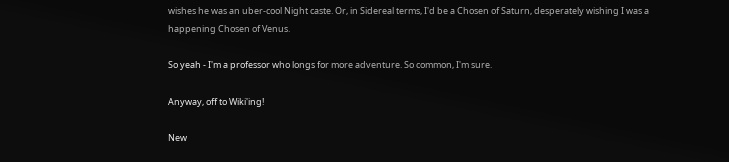wishes he was an uber-cool Night caste. Or, in Sidereal terms, I'd be a Chosen of Saturn, desperately wishing I was a happening Chosen of Venus.

So yeah - I'm a professor who longs for more adventure. So common, I'm sure.

Anyway, off to Wiki'ing!

New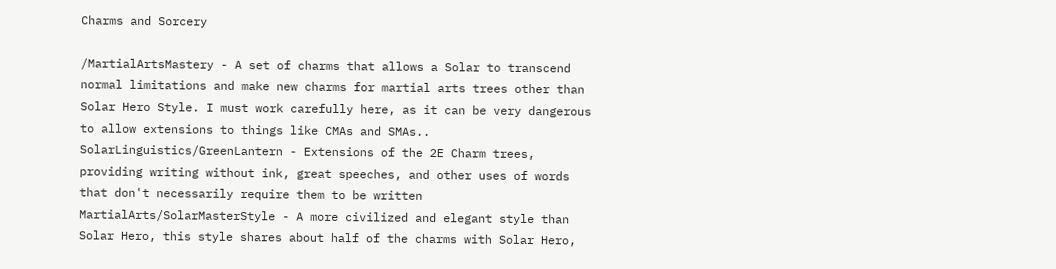Charms and Sorcery

/MartialArtsMastery - A set of charms that allows a Solar to transcend normal limitations and make new charms for martial arts trees other than Solar Hero Style. I must work carefully here, as it can be very dangerous to allow extensions to things like CMAs and SMAs..
SolarLinguistics/GreenLantern - Extensions of the 2E Charm trees, providing writing without ink, great speeches, and other uses of words that don't necessarily require them to be written
MartialArts/SolarMasterStyle - A more civilized and elegant style than Solar Hero, this style shares about half of the charms with Solar Hero,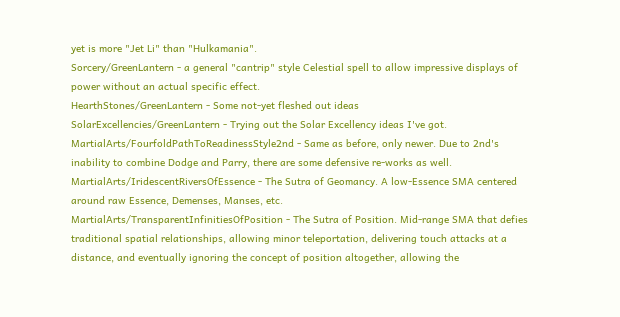yet is more "Jet Li" than "Hulkamania".
Sorcery/GreenLantern - a general "cantrip" style Celestial spell to allow impressive displays of power without an actual specific effect.
HearthStones/GreenLantern - Some not-yet fleshed out ideas
SolarExcellencies/GreenLantern - Trying out the Solar Excellency ideas I've got.
MartialArts/FourfoldPathToReadinessStyle2nd - Same as before, only newer. Due to 2nd's inability to combine Dodge and Parry, there are some defensive re-works as well.
MartialArts/IridescentRiversOfEssence - The Sutra of Geomancy. A low-Essence SMA centered around raw Essence, Demenses, Manses, etc.
MartialArts/TransparentInfinitiesOfPosition - The Sutra of Position. Mid-range SMA that defies traditional spatial relationships, allowing minor teleportation, delivering touch attacks at a distance, and eventually ignoring the concept of position altogether, allowing the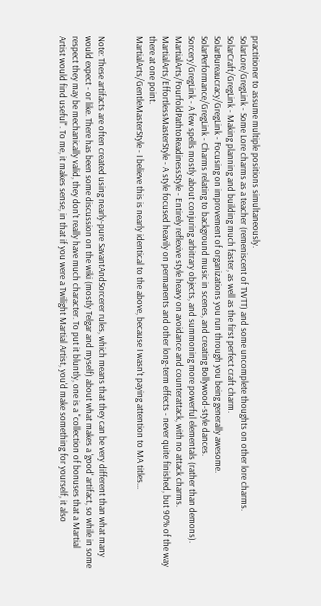practitioner to assume multiple positions simultaneously.
SolarLore/GregLink - Some Lore charms as a teacher (remeniscent of TWTT) and some uncomplete thoughts on other lore charms.
SolarCraft/GregLink - Making planning and building much faster, as well as the first perfect craft charm.
SolarBureaucracy/GregLink - Focusing on improvement of organizations you run through you being generally awesome.
SolarPerformance/GregLink - Charms relating to background music in scenes, and creating Bollywood-style dances.
Sorcery/GregLink - A few spells mostly about conjuring arbitrary objects, and summoning more powerful elementals (rather than demons).
MartialArts/FourfoldPathtoReadinessStyle - Entirely reflexive style heavy on avoidance and counterattack, with no attack charms.
MartialArts/EffortlessMasterStyle - A style focused heavily on permanents and other long-term effects - never quite finished, but 90% of the way there at one point.
MartialArts/GentleMasterStyle - I believe this is nearly identical to the above, because I wasn't paying attention to MA titles...


Note: These artifacts are often created using nearly-pure SavantAndSorcerer rules, which means that they can be very different than what many would expect - or like. There has been some discussion on the wiki (mostly Telgar and myself) about what makes a 'good' artifact, so while in some respect they may be mechanically valid, they don't really have much character. To put it bluntly, one is a "collection of bonuses that a Martial Artist would find useful". To me, it makes sense, in that if you were a Twilight Martial Artist, you'd make something for yourself, it also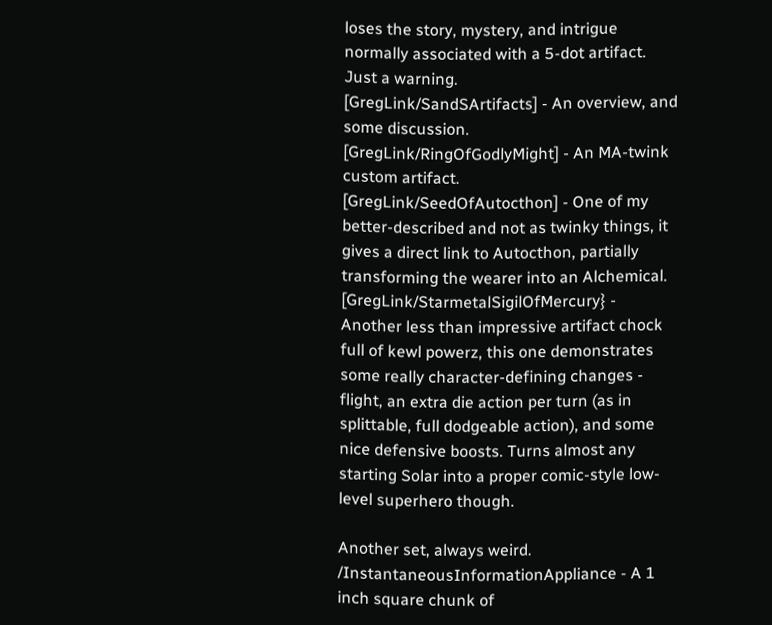loses the story, mystery, and intrigue normally associated with a 5-dot artifact. Just a warning.
[GregLink/SandSArtifacts] - An overview, and some discussion.
[GregLink/RingOfGodlyMight] - An MA-twink custom artifact.
[GregLink/SeedOfAutocthon] - One of my better-described and not as twinky things, it gives a direct link to Autocthon, partially transforming the wearer into an Alchemical.
[GregLink/StarmetalSigilOfMercury} - Another less than impressive artifact chock full of kewl powerz, this one demonstrates some really character-defining changes - flight, an extra die action per turn (as in splittable, full dodgeable action), and some nice defensive boosts. Turns almost any starting Solar into a proper comic-style low-level superhero though.

Another set, always weird. /InstantaneousInformationAppliance - A 1 inch square chunk of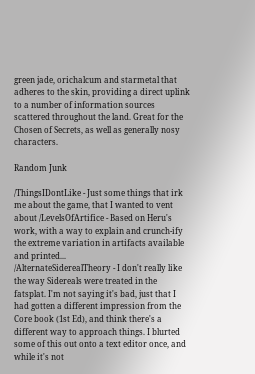green jade, orichalcum and starmetal that adheres to the skin, providing a direct uplink to a number of information sources scattered throughout the land. Great for the Chosen of Secrets, as well as generally nosy characters.

Random Junk

/ThingsIDontLike - Just some things that irk me about the game, that I wanted to vent about /LevelsOfArtifice - Based on Heru's work, with a way to explain and crunch-ify the extreme variation in artifacts available and printed...
/AlternateSiderealTheory - I don't really like the way Sidereals were treated in the fatsplat. I'm not saying it's bad, just that I had gotten a different impression from the Core book (1st Ed), and think there's a different way to approach things. I blurted some of this out onto a text editor once, and while it's not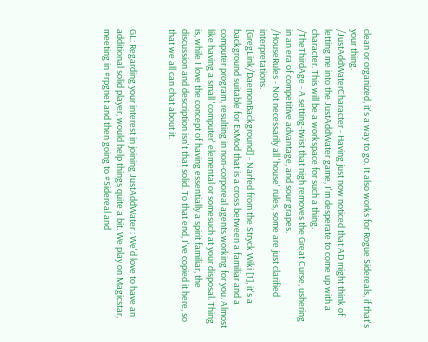clean or organized, it's a way to go. It also works for Rogue Sidereals, if that's your thing.
/JustAddWaterCharacter - Having just now noticed that AD might think of letting me into the JustAddWater game, I'm desperate to come up with a character. This will be a workspace for such a thing.
/TheThirdAge - A setting-twist that nigh removes the Great Curse, ushering in an era of competitive advantage, and sour grapes.
/HouseRules - Not necessarily all 'house' rules, some are just clarified interpretations.
[GregLink/DaemonBackground] - Narfed from the Stryck Wiki [1], it's a background suitable for ExMod that is a cross between a familiar and a computer program, resulting in non-corporeal agents working for you. Almost like having a small 'computer' elemental or somesuch at your disposal. Thing is, while I love the concept of having essentially a spirit familiar, the discussion and description isn't that solid. To that end, I've copied it here, so that we all can chat about it.


GL: Regarding your interest in joining JustAddWater : We'd love to have an additional solid player, would help things quite a bit. We play on Magicstar, meeting in #rpgnet and then going to #Sidereal and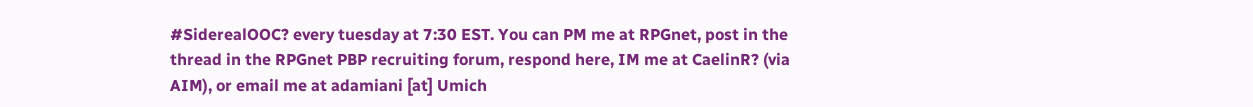#SiderealOOC? every tuesday at 7:30 EST. You can PM me at RPGnet, post in the thread in the RPGnet PBP recruiting forum, respond here, IM me at CaelinR? (via AIM), or email me at adamiani [at] Umich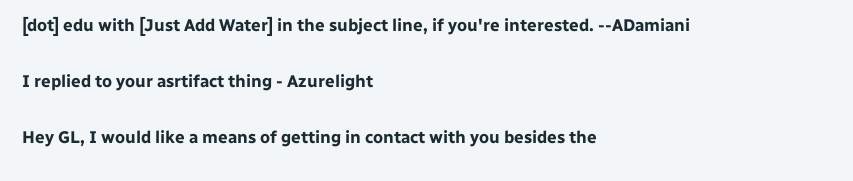[dot] edu with [Just Add Water] in the subject line, if you're interested. --ADamiani

I replied to your asrtifact thing - Azurelight

Hey GL, I would like a means of getting in contact with you besides the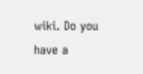wiki. Do you have a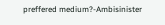preffered medium?-Ambisinister